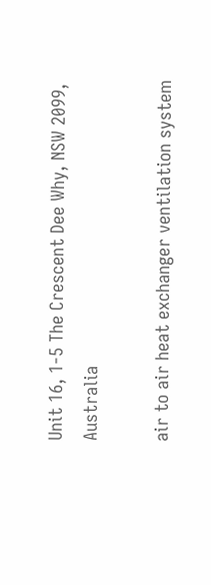Unit 16, 1-5 The Crescent Dee Why, NSW 2099, Australia

air to air heat exchanger ventilation system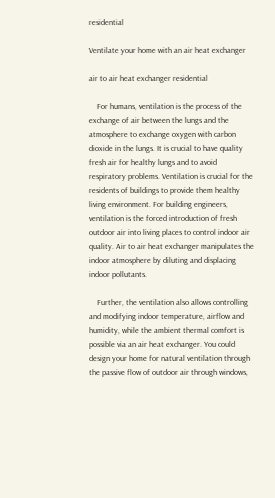residential

Ventilate your home with an air heat exchanger

air to air heat exchanger residential

    For humans, ventilation is the process of the exchange of air between the lungs and the atmosphere to exchange oxygen with carbon dioxide in the lungs. It is crucial to have quality fresh air for healthy lungs and to avoid respiratory problems. Ventilation is crucial for the residents of buildings to provide them healthy living environment. For building engineers, ventilation is the forced introduction of fresh outdoor air into living places to control indoor air quality. Air to air heat exchanger manipulates the indoor atmosphere by diluting and displacing indoor pollutants.

    Further, the ventilation also allows controlling and modifying indoor temperature, airflow and humidity, while the ambient thermal comfort is possible via an air heat exchanger. You could design your home for natural ventilation through the passive flow of outdoor air through windows,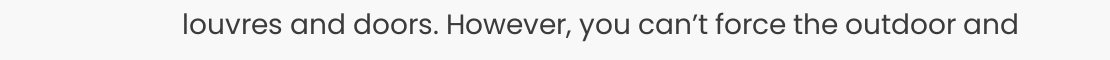louvres and doors. However, you can’t force the outdoor and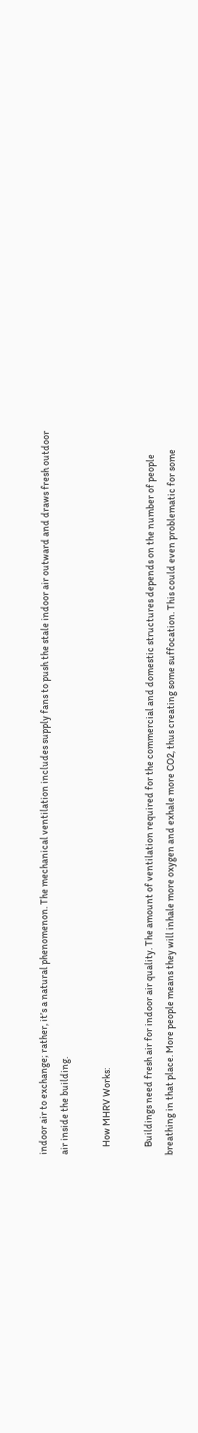indoor air to exchange; rather, it’s a natural phenomenon. The mechanical ventilation includes supply fans to push the stale indoor air outward and draws fresh outdoor air inside the building.

    How MHRV Works:

    Buildings need fresh air for indoor air quality. The amount of ventilation required for the commercial and domestic structures depends on the number of people breathing in that place. More people means they will inhale more oxygen and exhale more CO2, thus creating some suffocation. This could even problematic for some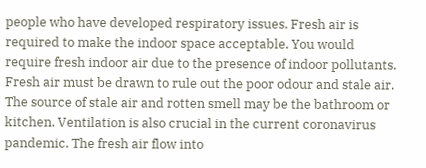people who have developed respiratory issues. Fresh air is required to make the indoor space acceptable. You would require fresh indoor air due to the presence of indoor pollutants. Fresh air must be drawn to rule out the poor odour and stale air. The source of stale air and rotten smell may be the bathroom or kitchen. Ventilation is also crucial in the current coronavirus pandemic. The fresh air flow into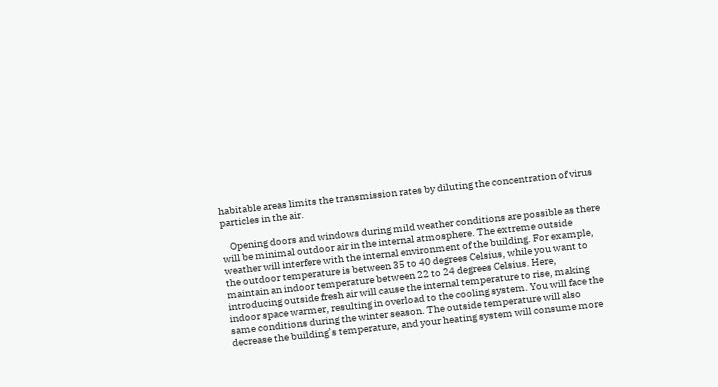habitable areas limits the transmission rates by diluting the concentration of virus particles in the air.

    Opening doors and windows during mild weather conditions are possible as there will be minimal outdoor air in the internal atmosphere. The extreme outside weather will interfere with the internal environment of the building. For example, the outdoor temperature is between 35 to 40 degrees Celsius, while you want to maintain an indoor temperature between 22 to 24 degrees Celsius. Here, introducing outside fresh air will cause the internal temperature to rise, making indoor space warmer, resulting in overload to the cooling system. You will face the same conditions during the winter season. The outside temperature will also decrease the building’s temperature, and your heating system will consume more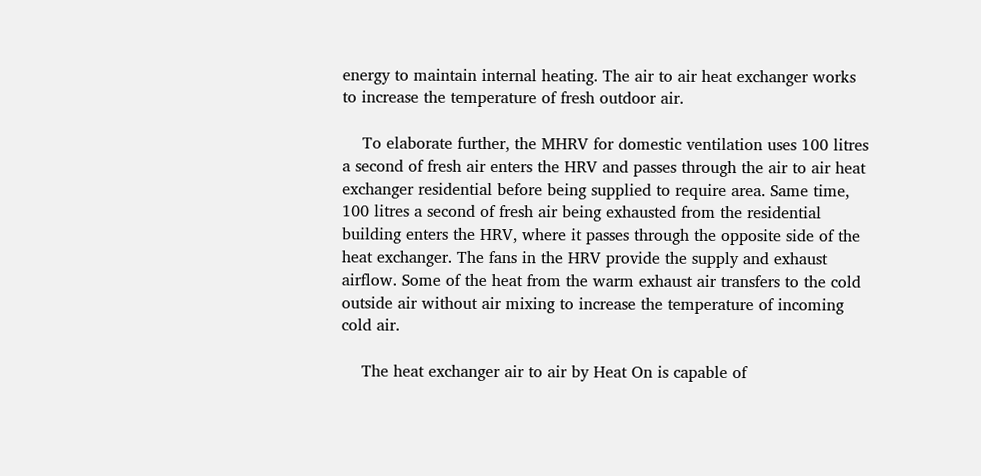energy to maintain internal heating. The air to air heat exchanger works to increase the temperature of fresh outdoor air.

    To elaborate further, the MHRV for domestic ventilation uses 100 litres a second of fresh air enters the HRV and passes through the air to air heat exchanger residential before being supplied to require area. Same time, 100 litres a second of fresh air being exhausted from the residential building enters the HRV, where it passes through the opposite side of the heat exchanger. The fans in the HRV provide the supply and exhaust airflow. Some of the heat from the warm exhaust air transfers to the cold outside air without air mixing to increase the temperature of incoming cold air.

    The heat exchanger air to air by Heat On is capable of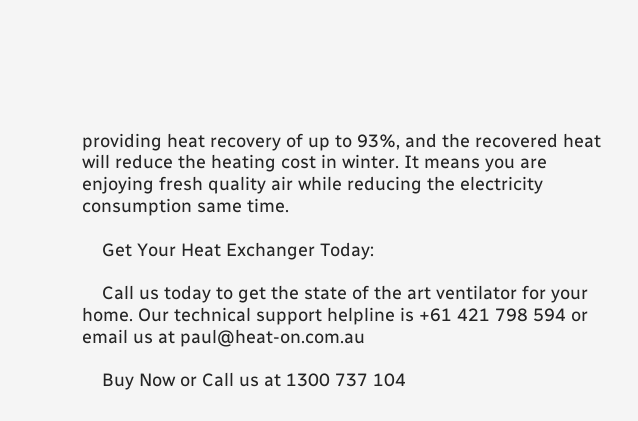providing heat recovery of up to 93%, and the recovered heat will reduce the heating cost in winter. It means you are enjoying fresh quality air while reducing the electricity consumption same time.

    Get Your Heat Exchanger Today:

    Call us today to get the state of the art ventilator for your home. Our technical support helpline is +61 421 798 594 or email us at paul@heat-on.com.au

    Buy Now or Call us at 1300 737 104